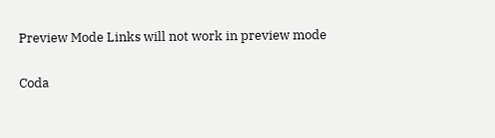Preview Mode Links will not work in preview mode

Coda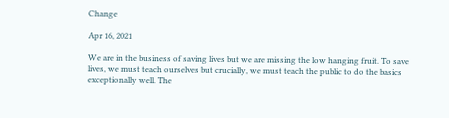Change

Apr 16, 2021

We are in the business of saving lives but we are missing the low hanging fruit. To save lives, we must teach ourselves but crucially, we must teach the public to do the basics exceptionally well. The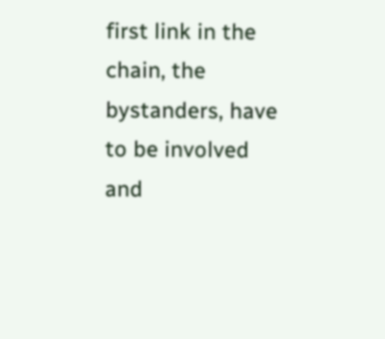first link in the chain, the bystanders, have to be involved and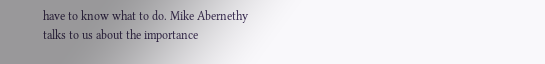have to know what to do. Mike Abernethy talks to us about the importance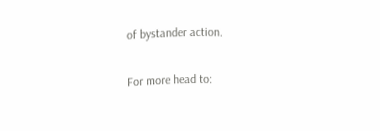of bystander action.

For more head to: